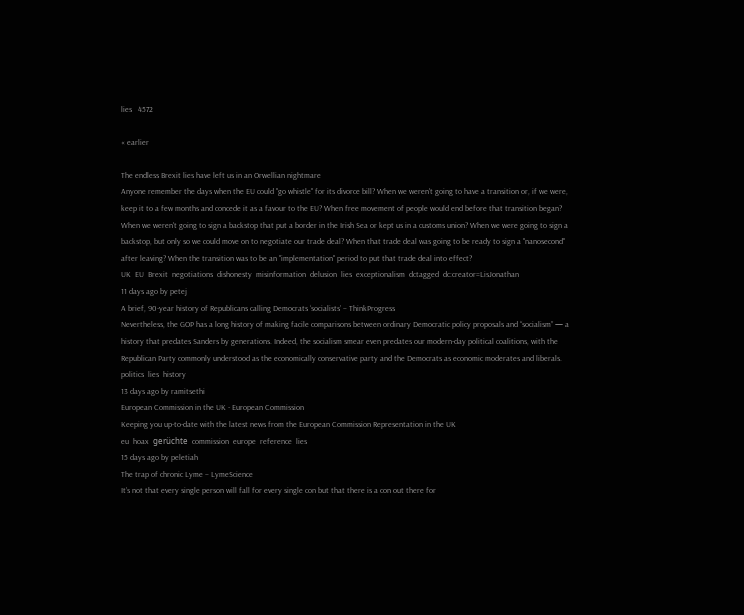lies   4572

« earlier

The endless Brexit lies have left us in an Orwellian nightmare
Anyone remember the days when the EU could "go whistle" for its divorce bill? When we weren't going to have a transition or, if we were, keep it to a few months and concede it as a favour to the EU? When free movement of people would end before that transition began? When we weren't going to sign a backstop that put a border in the Irish Sea or kept us in a customs union? When we were going to sign a backstop, but only so we could move on to negotiate our trade deal? When that trade deal was going to be ready to sign a "nanosecond" after leaving? When the transition was to be an "implementation" period to put that trade deal into effect?
UK  EU  Brexit  negotiations  dishonesty  misinformation  delusion  lies  exceptionalism  dctagged  dc:creator=LisJonathan
11 days ago by petej
A brief, 90-year history of Republicans calling Democrats ‘socialists’ – ThinkProgress
Nevertheless, the GOP has a long history of making facile comparisons between ordinary Democratic policy proposals and “socialism” — a history that predates Sanders by generations. Indeed, the socialism smear even predates our modern-day political coalitions, with the Republican Party commonly understood as the economically conservative party and the Democrats as economic moderates and liberals.
politics  lies  history
13 days ago by ramitsethi
European Commission in the UK - European Commission
Keeping you up-to-date with the latest news from the European Commission Representation in the UK
eu  hoax  gerüchte  commission  europe  reference  lies
15 days ago by peletiah
The trap of chronic Lyme – LymeScience
It’s not that every single person will fall for every single con but that there is a con out there for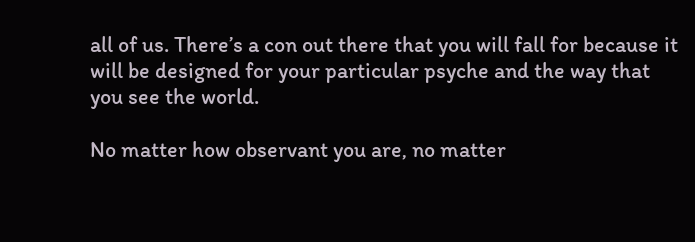all of us. There’s a con out there that you will fall for because it will be designed for your particular psyche and the way that you see the world.

No matter how observant you are, no matter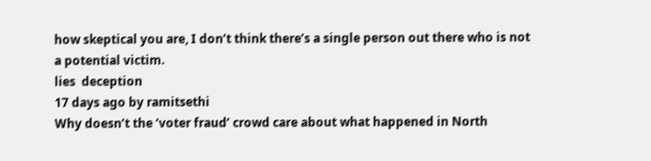how skeptical you are, I don’t think there’s a single person out there who is not a potential victim.
lies  deception
17 days ago by ramitsethi
Why doesn’t the ‘voter fraud’ crowd care about what happened in North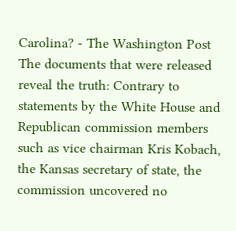Carolina? - The Washington Post
The documents that were released reveal the truth: Contrary to statements by the White House and Republican commission members such as vice chairman Kris Kobach, the Kansas secretary of state, the commission uncovered no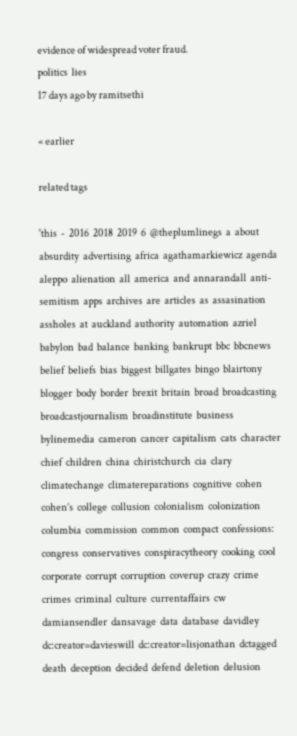evidence of widespread voter fraud.
politics  lies
17 days ago by ramitsethi

« earlier

related tags

'this  -  2016  2018  2019  6  @theplumlinegs  a  about  absurdity  advertising  africa  agathamarkiewicz  agenda  aleppo  alienation  all  america  and  annarandall  anti-semitism  apps  archives  are  articles  as  assasination  assholes  at  auckland  authority  automation  azriel  babylon  bad  balance  banking  bankrupt  bbc  bbcnews  belief  beliefs  bias  biggest  billgates  bingo  blairtony  blogger  body  border  brexit  britain  broad  broadcasting  broadcastjournalism  broadinstitute  business  bylinemedia  cameron  cancer  capitalism  cats  character  chief  children  china  chiristchurch  cia  clary  climatechange  climatereparations  cognitive  cohen  cohen’s  college  collusion  colonialism  colonization  columbia  commission  common  compact  confessions:  congress  conservatives  conspiracytheory  cooking  cool  corporate  corrupt  corruption  coverup  crazy  crime  crimes  criminal  culture  currentaffairs  cw  damiansendler  dansavage  data  database  davidley  dc:creator=davieswill  dc:creator=lisjonathan  dctagged  death  deception  decided  defend  deletion  delusion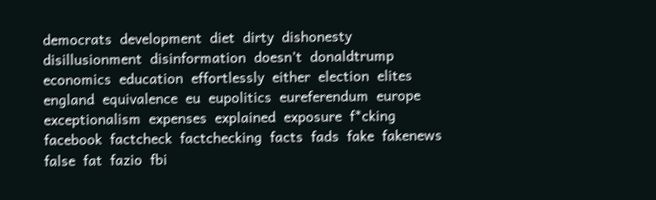democrats  development  diet  dirty  dishonesty  disillusionment  disinformation  doesn’t  donaldtrump  economics  education  effortlessly  either  election  elites  england  equivalence  eu  eupolitics  eureferendum  europe  exceptionalism  expenses  explained  exposure  f*cking  facebook  factcheck  factchecking  facts  fads  fake  fakenews  false  fat  fazio  fbi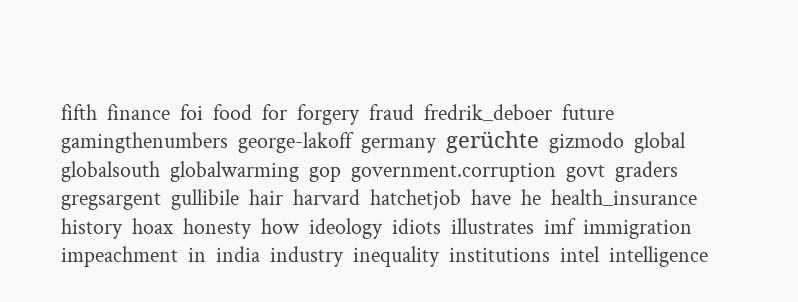fifth  finance  foi  food  for  forgery  fraud  fredrik_deboer  future  gamingthenumbers  george-lakoff  germany  gerüchte  gizmodo  global  globalsouth  globalwarming  gop  government.corruption  govt  graders  gregsargent  gullibile  hair  harvard  hatchetjob  have  he  health_insurance  history  hoax  honesty  how  ideology  idiots  illustrates  imf  immigration  impeachment  in  india  industry  inequality  institutions  intel  intelligence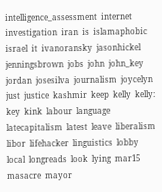intelligence_assessment  internet  investigation  iran  is  islamaphobic  israel  it  ivanoransky  jasonhickel  jenningsbrown  jobs  john  john_key  jordan  josesilva  journalism  joycelyn  just  justice  kashmir  keep  kelly  kelly:  key  kink  labour  language  latecapitalism  latest  leave  liberalism  libor  lifehacker  linguistics  lobby  local  longreads  look  lying  mar15  masacre  mayor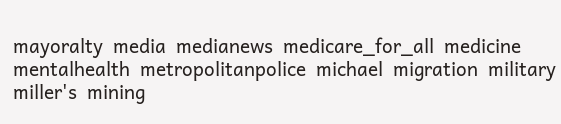mayoralty  media  medianews  medicare_for_all  medicine  mentalhealth  metropolitanpolice  michael  migration  military  miller's  mining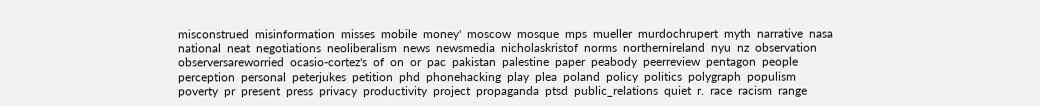misconstrued  misinformation  misses  mobile  money'  moscow  mosque  mps  mueller  murdochrupert  myth  narrative  nasa  national  neat  negotiations  neoliberalism  news  newsmedia  nicholaskristof  norms  northernireland  nyu  nz  observation  observersareworried  ocasio-cortez's  of  on  or  pac  pakistan  palestine  paper  peabody  peerreview  pentagon  people  perception  personal  peterjukes  petition  phd  phonehacking  play  plea  poland  policy  politics  polygraph  populism  poverty  pr  present  press  privacy  productivity  project  propaganda  ptsd  public_relations  quiet  r.  race  racism  range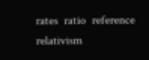rates  ratio  reference  relativism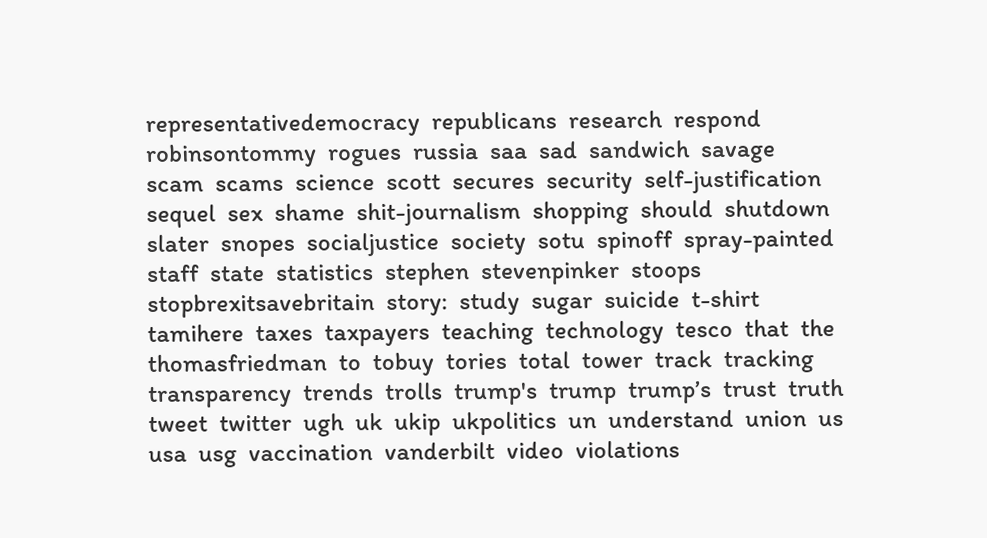representativedemocracy  republicans  research  respond  robinsontommy  rogues  russia  saa  sad  sandwich  savage  scam  scams  science  scott  secures  security  self-justification  sequel  sex  shame  shit-journalism  shopping  should  shutdown  slater  snopes  socialjustice  society  sotu  spinoff  spray-painted  staff  state  statistics  stephen  stevenpinker  stoops  stopbrexitsavebritain  story:  study  sugar  suicide  t-shirt  tamihere  taxes  taxpayers  teaching  technology  tesco  that  the  thomasfriedman  to  tobuy  tories  total  tower  track  tracking  transparency  trends  trolls  trump's  trump  trump’s  trust  truth  tweet  twitter  ugh  uk  ukip  ukpolitics  un  understand  union  us  usa  usg  vaccination  vanderbilt  video  violations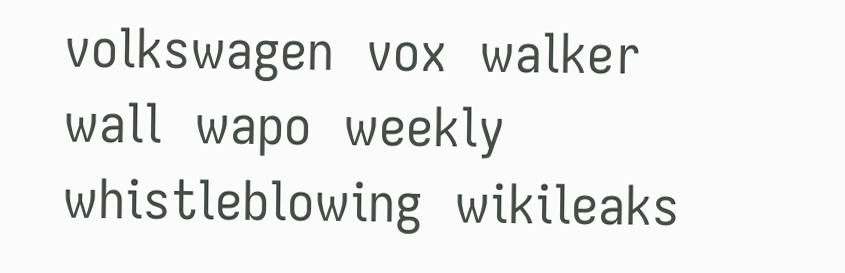volkswagen  vox  walker  wall  wapo  weekly  whistleblowing  wikileaks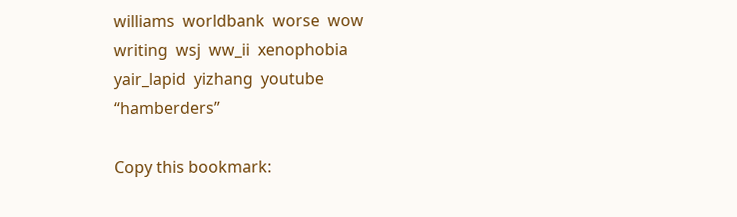williams  worldbank  worse  wow  writing  wsj  ww_ii  xenophobia  yair_lapid  yizhang  youtube  “hamberders”

Copy this bookmark: